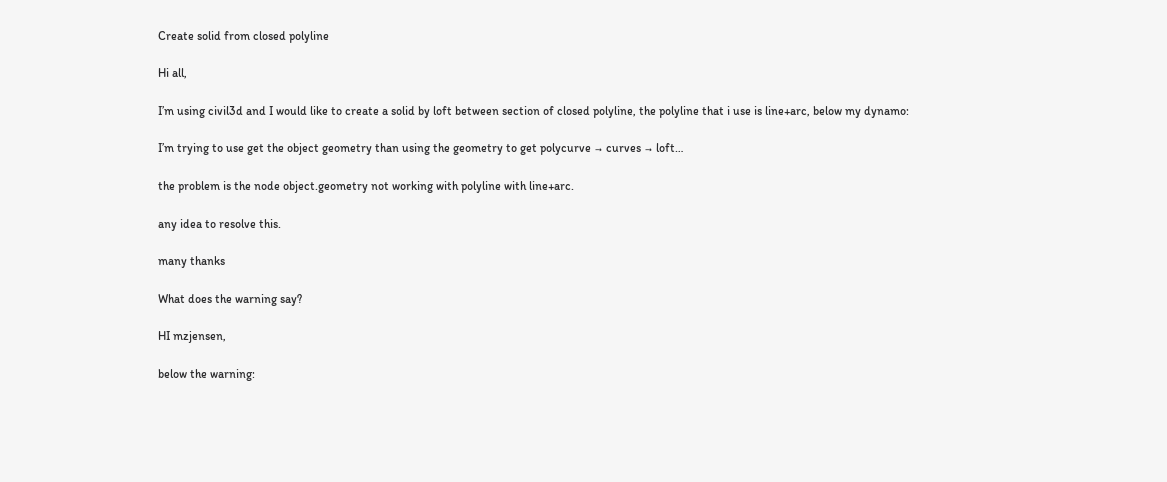Create solid from closed polyline

Hi all,

I’m using civil3d and I would like to create a solid by loft between section of closed polyline, the polyline that i use is line+arc, below my dynamo:

I’m trying to use get the object geometry than using the geometry to get polycurve → curves → loft…

the problem is the node object.geometry not working with polyline with line+arc.

any idea to resolve this.

many thanks

What does the warning say?

HI mzjensen,

below the warning: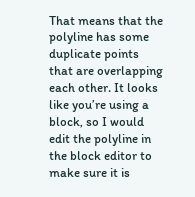That means that the polyline has some duplicate points that are overlapping each other. It looks like you’re using a block, so I would edit the polyline in the block editor to make sure it is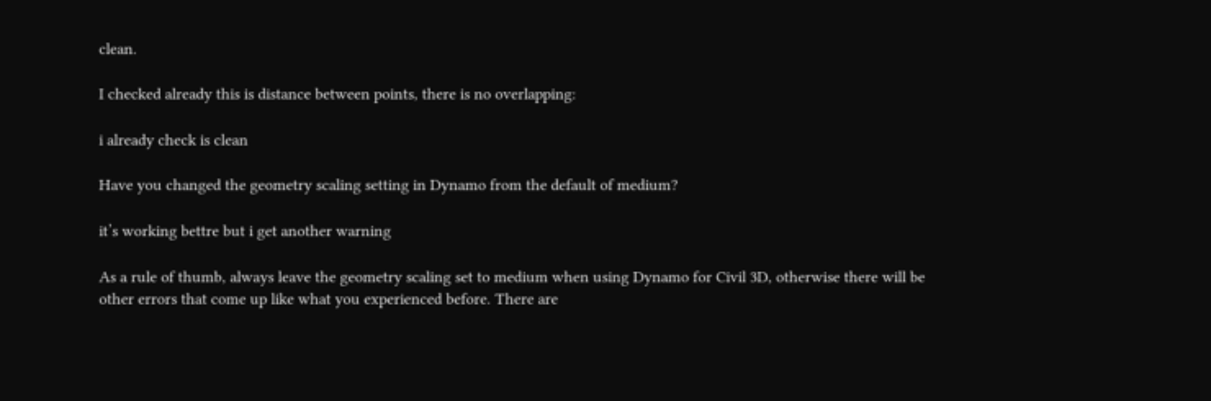clean.

I checked already this is distance between points, there is no overlapping:

i already check is clean

Have you changed the geometry scaling setting in Dynamo from the default of medium?

it’s working bettre but i get another warning

As a rule of thumb, always leave the geometry scaling set to medium when using Dynamo for Civil 3D, otherwise there will be other errors that come up like what you experienced before. There are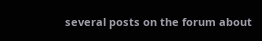several posts on the forum about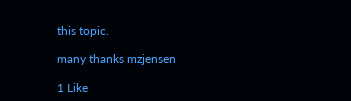this topic.

many thanks mzjensen

1 Like